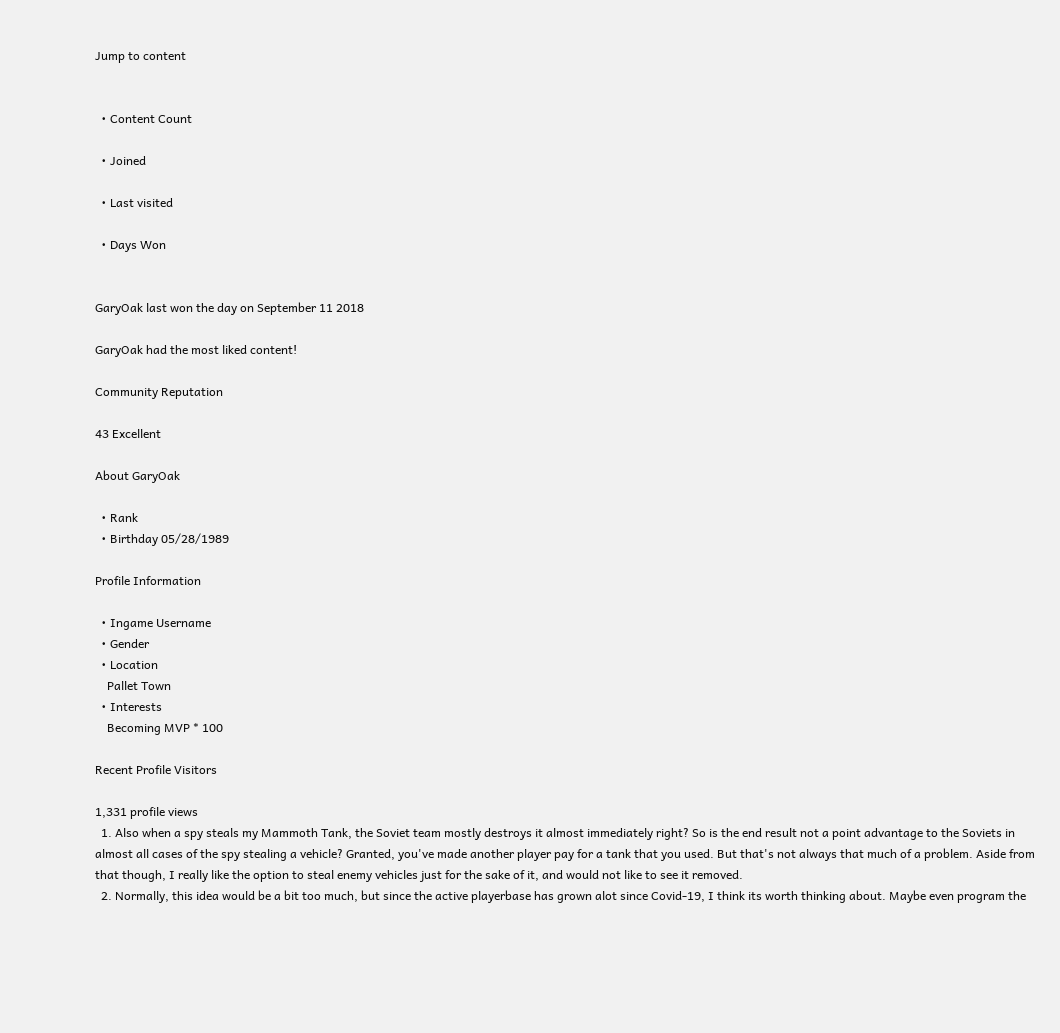Jump to content


  • Content Count

  • Joined

  • Last visited

  • Days Won


GaryOak last won the day on September 11 2018

GaryOak had the most liked content!

Community Reputation

43 Excellent

About GaryOak

  • Rank
  • Birthday 05/28/1989

Profile Information

  • Ingame Username
  • Gender
  • Location
    Pallet Town
  • Interests
    Becoming MVP * 100

Recent Profile Visitors

1,331 profile views
  1. Also when a spy steals my Mammoth Tank, the Soviet team mostly destroys it almost immediately right? So is the end result not a point advantage to the Soviets in almost all cases of the spy stealing a vehicle? Granted, you've made another player pay for a tank that you used. But that's not always that much of a problem. Aside from that though, I really like the option to steal enemy vehicles just for the sake of it, and would not like to see it removed.
  2. Normally, this idea would be a bit too much, but since the active playerbase has grown alot since Covid-19, I think its worth thinking about. Maybe even program the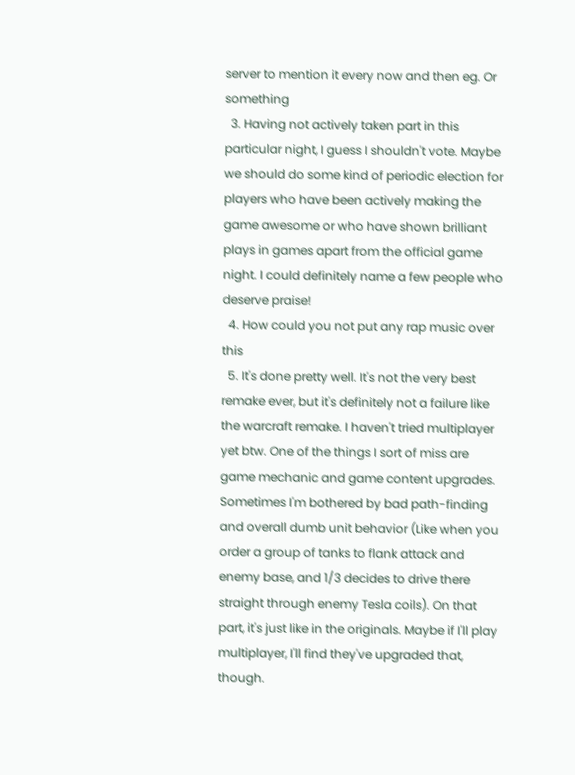server to mention it every now and then eg. Or something
  3. Having not actively taken part in this particular night, I guess I shouldn't vote. Maybe we should do some kind of periodic election for players who have been actively making the game awesome or who have shown brilliant plays in games apart from the official game night. I could definitely name a few people who deserve praise!
  4. How could you not put any rap music over this
  5. It's done pretty well. It's not the very best remake ever, but it's definitely not a failure like the warcraft remake. I haven't tried multiplayer yet btw. One of the things I sort of miss are game mechanic and game content upgrades. Sometimes I'm bothered by bad path-finding and overall dumb unit behavior (Like when you order a group of tanks to flank attack and enemy base, and 1/3 decides to drive there straight through enemy Tesla coils). On that part, it's just like in the originals. Maybe if I'll play multiplayer, I'll find they've upgraded that, though.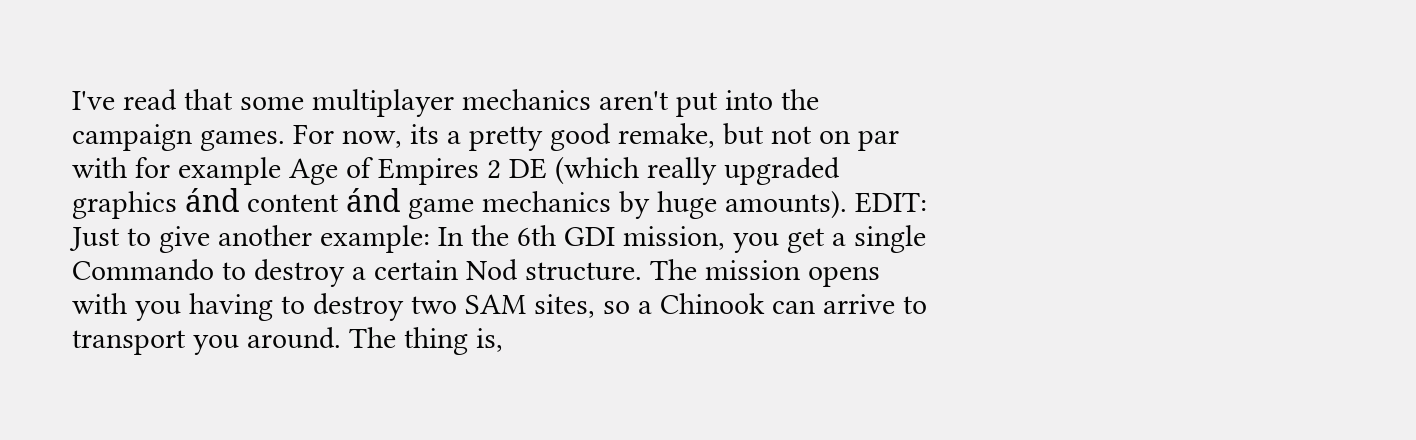I've read that some multiplayer mechanics aren't put into the campaign games. For now, its a pretty good remake, but not on par with for example Age of Empires 2 DE (which really upgraded graphics ánd content ánd game mechanics by huge amounts). EDIT: Just to give another example: In the 6th GDI mission, you get a single Commando to destroy a certain Nod structure. The mission opens with you having to destroy two SAM sites, so a Chinook can arrive to transport you around. The thing is,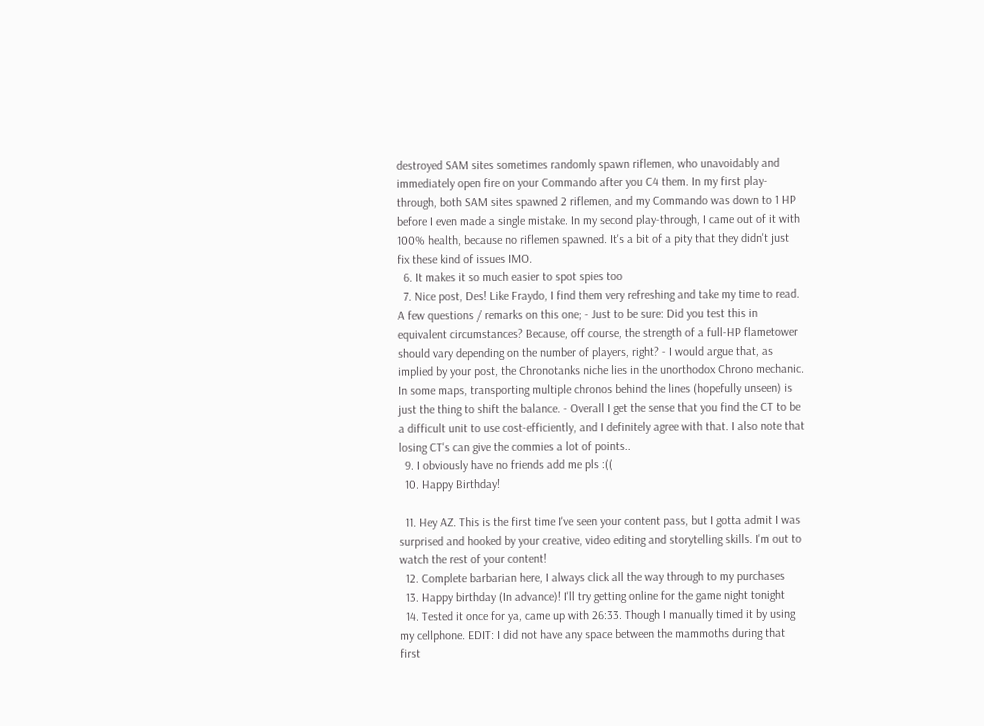destroyed SAM sites sometimes randomly spawn riflemen, who unavoidably and immediately open fire on your Commando after you C4 them. In my first play-through, both SAM sites spawned 2 riflemen, and my Commando was down to 1 HP before I even made a single mistake. In my second play-through, I came out of it with 100% health, because no riflemen spawned. It's a bit of a pity that they didn't just fix these kind of issues IMO.
  6. It makes it so much easier to spot spies too
  7. Nice post, Des! Like Fraydo, I find them very refreshing and take my time to read. A few questions / remarks on this one; - Just to be sure: Did you test this in equivalent circumstances? Because, off course, the strength of a full-HP flametower should vary depending on the number of players, right? - I would argue that, as implied by your post, the Chronotanks niche lies in the unorthodox Chrono mechanic. In some maps, transporting multiple chronos behind the lines (hopefully unseen) is just the thing to shift the balance. - Overall I get the sense that you find the CT to be a difficult unit to use cost-efficiently, and I definitely agree with that. I also note that losing CT's can give the commies a lot of points..
  9. I obviously have no friends add me pls :((
  10. Happy Birthday!

  11. Hey AZ. This is the first time I've seen your content pass, but I gotta admit I was surprised and hooked by your creative, video editing and storytelling skills. I'm out to watch the rest of your content!
  12. Complete barbarian here, I always click all the way through to my purchases
  13. Happy birthday (In advance)! I'll try getting online for the game night tonight
  14. Tested it once for ya, came up with 26:33. Though I manually timed it by using my cellphone. EDIT: I did not have any space between the mammoths during that first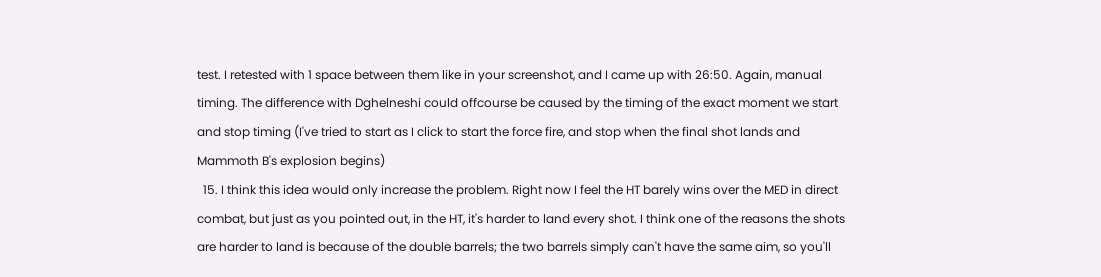test. I retested with 1 space between them like in your screenshot, and I came up with 26:50. Again, manual timing. The difference with Dghelneshi could offcourse be caused by the timing of the exact moment we start and stop timing (I've tried to start as I click to start the force fire, and stop when the final shot lands and Mammoth B's explosion begins)
  15. I think this idea would only increase the problem. Right now I feel the HT barely wins over the MED in direct combat, but just as you pointed out, in the HT, it's harder to land every shot. I think one of the reasons the shots are harder to land is because of the double barrels; the two barrels simply can't have the same aim, so you'll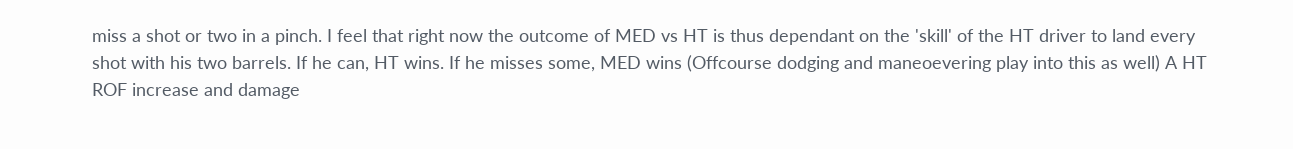miss a shot or two in a pinch. I feel that right now the outcome of MED vs HT is thus dependant on the 'skill' of the HT driver to land every shot with his two barrels. If he can, HT wins. If he misses some, MED wins (Offcourse dodging and maneoevering play into this as well) A HT ROF increase and damage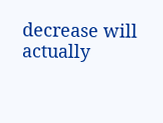decrease will actually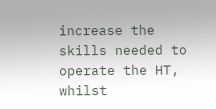increase the skills needed to operate the HT, whilst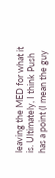leaving the MED for what it is. Ultimately, I think Push has a point (I mean the guy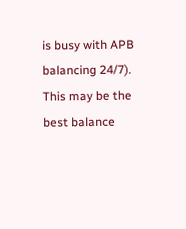is busy with APB balancing 24/7). This may be the best balance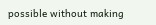possible without making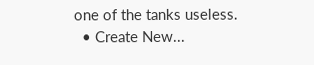one of the tanks useless.
  • Create New...